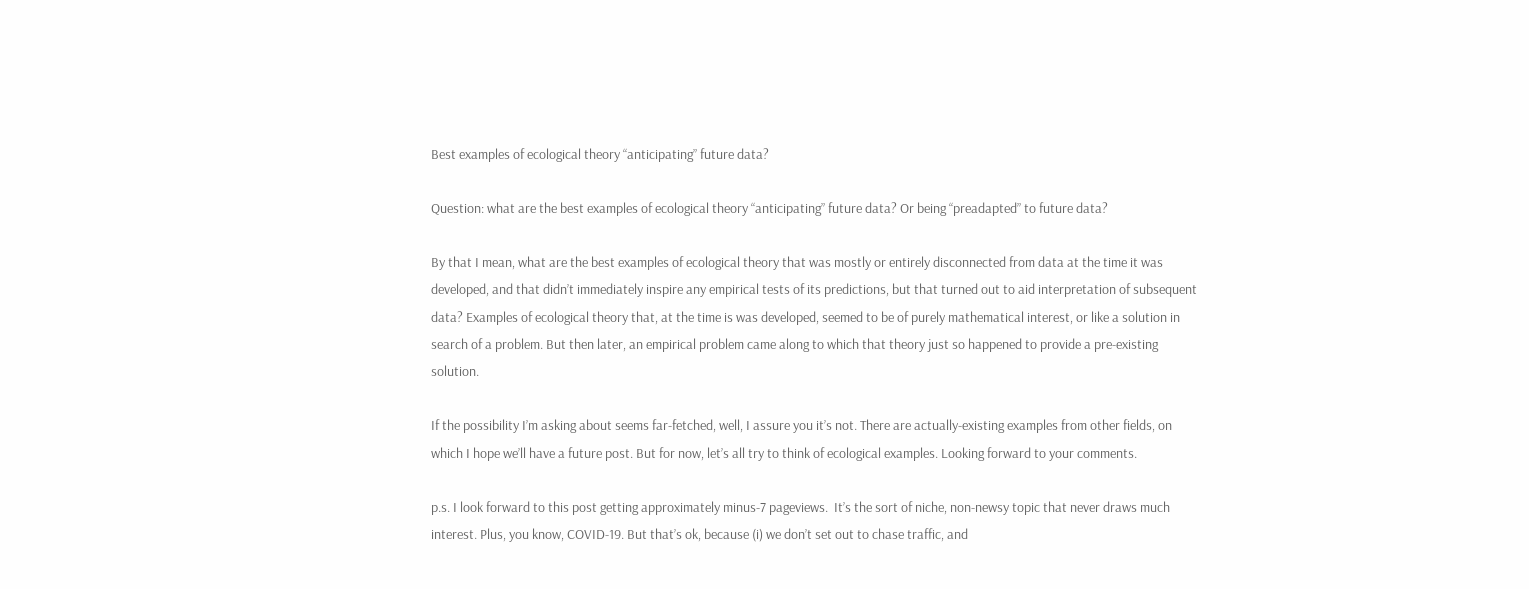Best examples of ecological theory “anticipating” future data?

Question: what are the best examples of ecological theory “anticipating” future data? Or being “preadapted” to future data?

By that I mean, what are the best examples of ecological theory that was mostly or entirely disconnected from data at the time it was developed, and that didn’t immediately inspire any empirical tests of its predictions, but that turned out to aid interpretation of subsequent data? Examples of ecological theory that, at the time is was developed, seemed to be of purely mathematical interest, or like a solution in search of a problem. But then later, an empirical problem came along to which that theory just so happened to provide a pre-existing solution.

If the possibility I’m asking about seems far-fetched, well, I assure you it’s not. There are actually-existing examples from other fields, on which I hope we’ll have a future post. But for now, let’s all try to think of ecological examples. Looking forward to your comments.

p.s. I look forward to this post getting approximately minus-7 pageviews.  It’s the sort of niche, non-newsy topic that never draws much interest. Plus, you know, COVID-19. But that’s ok, because (i) we don’t set out to chase traffic, and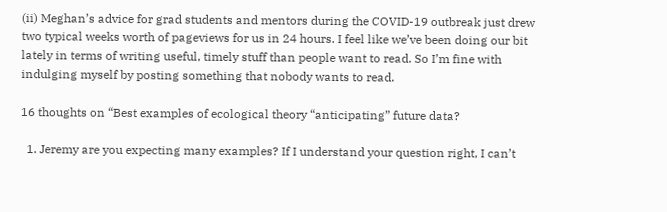(ii) Meghan’s advice for grad students and mentors during the COVID-19 outbreak just drew two typical weeks worth of pageviews for us in 24 hours. I feel like we’ve been doing our bit lately in terms of writing useful, timely stuff than people want to read. So I’m fine with indulging myself by posting something that nobody wants to read.

16 thoughts on “Best examples of ecological theory “anticipating” future data?

  1. Jeremy are you expecting many examples? If I understand your question right, I can’t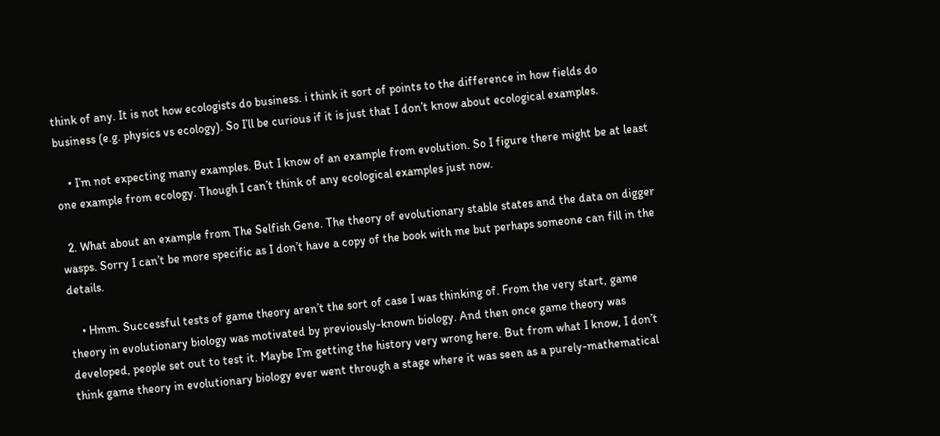think of any. It is not how ecologists do business. i think it sort of points to the difference in how fields do business (e.g. physics vs ecology). So I’ll be curious if it is just that I don’t know about ecological examples.

    • I’m not expecting many examples. But I know of an example from evolution. So I figure there might be at least one example from ecology. Though I can’t think of any ecological examples just now.

  2. What about an example from The Selfish Gene. The theory of evolutionary stable states and the data on digger wasps. Sorry I can’t be more specific as I don’t have a copy of the book with me but perhaps someone can fill in the details.

    • Hmm. Successful tests of game theory aren’t the sort of case I was thinking of. From the very start, game theory in evolutionary biology was motivated by previously-known biology. And then once game theory was developed, people set out to test it. Maybe I’m getting the history very wrong here. But from what I know, I don’t think game theory in evolutionary biology ever went through a stage where it was seen as a purely-mathematical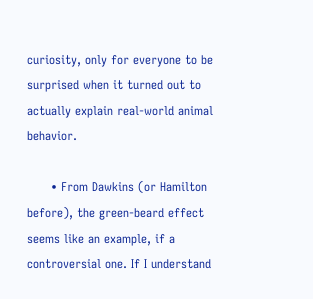curiosity, only for everyone to be surprised when it turned out to actually explain real-world animal behavior.

      • From Dawkins (or Hamilton before), the green-beard effect seems like an example, if a controversial one. If I understand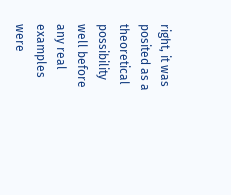right, it was posited as a theoretical possibility well before any real examples were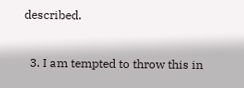described.

  3. I am tempted to throw this in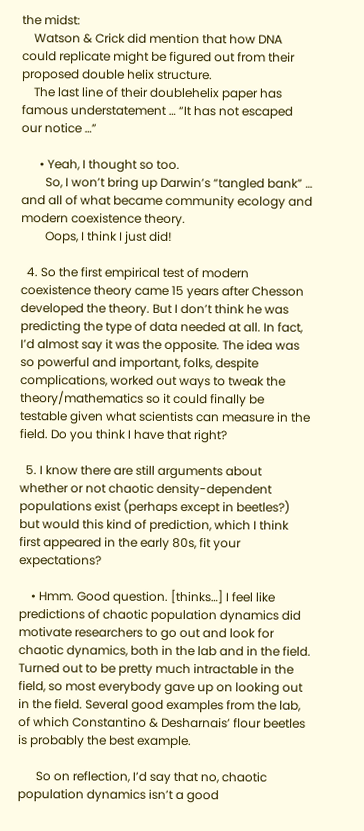the midst:
    Watson & Crick did mention that how DNA could replicate might be figured out from their proposed double helix structure.
    The last line of their doublehelix paper has famous understatement … “It has not escaped our notice …”

      • Yeah, I thought so too.
        So, I won’t bring up Darwin’s “tangled bank” … and all of what became community ecology and modern coexistence theory.
        Oops, I think I just did!

  4. So the first empirical test of modern coexistence theory came 15 years after Chesson developed the theory. But I don’t think he was predicting the type of data needed at all. In fact, I’d almost say it was the opposite. The idea was so powerful and important, folks, despite complications, worked out ways to tweak the theory/mathematics so it could finally be testable given what scientists can measure in the field. Do you think I have that right?

  5. I know there are still arguments about whether or not chaotic density-dependent populations exist (perhaps except in beetles?) but would this kind of prediction, which I think first appeared in the early 80s, fit your expectations?

    • Hmm. Good question. [thinks…] I feel like predictions of chaotic population dynamics did motivate researchers to go out and look for chaotic dynamics, both in the lab and in the field. Turned out to be pretty much intractable in the field, so most everybody gave up on looking out in the field. Several good examples from the lab, of which Constantino & Desharnais’ flour beetles is probably the best example.

      So on reflection, I’d say that no, chaotic population dynamics isn’t a good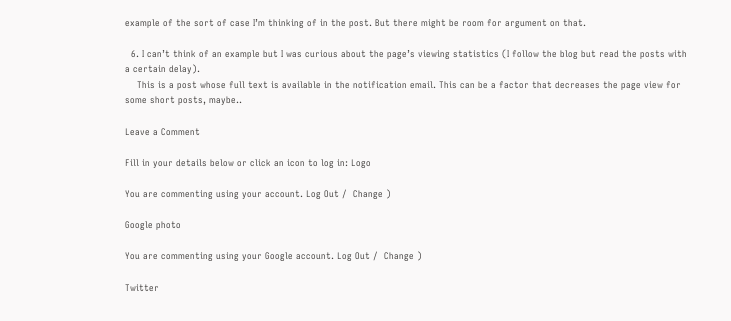example of the sort of case I’m thinking of in the post. But there might be room for argument on that.

  6. I can’t think of an example but I was curious about the page’s viewing statistics (I follow the blog but read the posts with a certain delay).
    This is a post whose full text is available in the notification email. This can be a factor that decreases the page view for some short posts, maybe..

Leave a Comment

Fill in your details below or click an icon to log in: Logo

You are commenting using your account. Log Out /  Change )

Google photo

You are commenting using your Google account. Log Out /  Change )

Twitter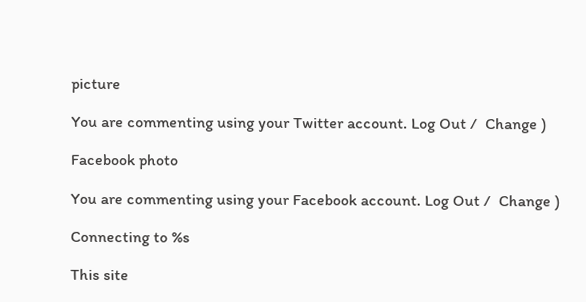picture

You are commenting using your Twitter account. Log Out /  Change )

Facebook photo

You are commenting using your Facebook account. Log Out /  Change )

Connecting to %s

This site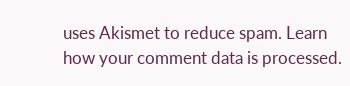uses Akismet to reduce spam. Learn how your comment data is processed.